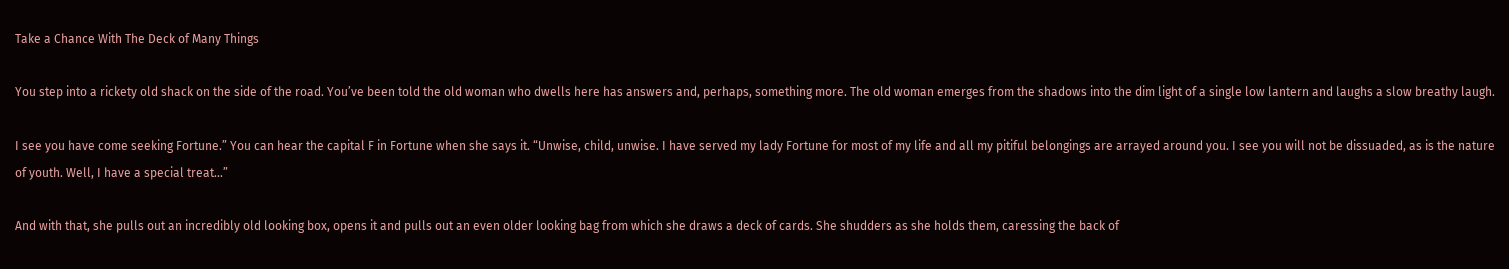Take a Chance With The Deck of Many Things

You step into a rickety old shack on the side of the road. You’ve been told the old woman who dwells here has answers and, perhaps, something more. The old woman emerges from the shadows into the dim light of a single low lantern and laughs a slow breathy laugh.

I see you have come seeking Fortune.” You can hear the capital F in Fortune when she says it. “Unwise, child, unwise. I have served my lady Fortune for most of my life and all my pitiful belongings are arrayed around you. I see you will not be dissuaded, as is the nature of youth. Well, I have a special treat…”

And with that, she pulls out an incredibly old looking box, opens it and pulls out an even older looking bag from which she draws a deck of cards. She shudders as she holds them, caressing the back of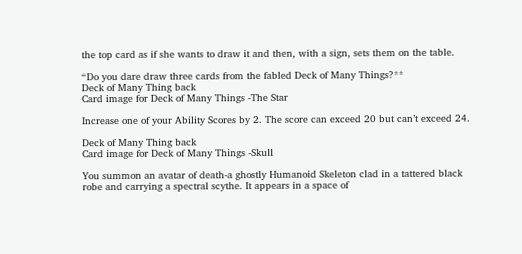the top card as if she wants to draw it and then, with a sign, sets them on the table.

“Do you dare draw three cards from the fabled Deck of Many Things?**
Deck of Many Thing back
Card image for Deck of Many Things -The Star

Increase one of your Ability Scores by 2. The score can exceed 20 but can’t exceed 24.

Deck of Many Thing back
Card image for Deck of Many Things -Skull

You summon an avatar of death-a ghostly Humanoid Skeleton clad in a tattered black robe and carrying a spectral scythe. It appears in a space of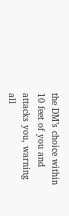the DM’s choice within 10 feet of you and attacks you, warning all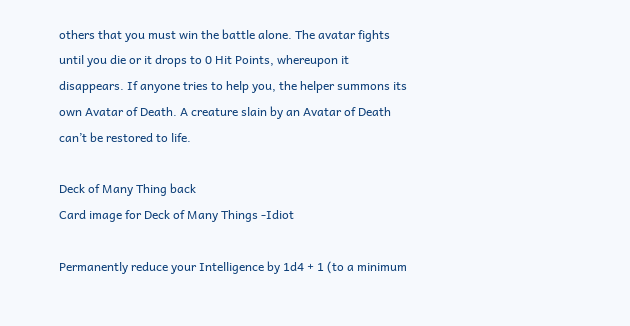others that you must win the battle alone. The avatar fights until you die or it drops to 0 Hit Points, whereupon it disappears. If anyone tries to help you, the helper summons its own Avatar of Death. A creature slain by an Avatar of Death can’t be restored to life.

Deck of Many Thing back
Card image for Deck of Many Things -Idiot

Permanently reduce your Intelligence by 1d4 + 1 (to a minimum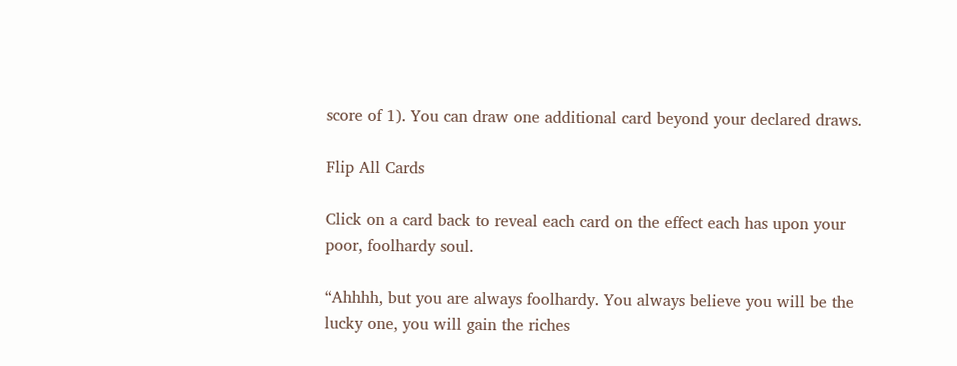score of 1). You can draw one additional card beyond your declared draws.

Flip All Cards

Click on a card back to reveal each card on the effect each has upon your poor, foolhardy soul.

“Ahhhh, but you are always foolhardy. You always believe you will be the lucky one, you will gain the riches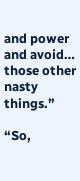and power and avoid… those other nasty things.”

“So,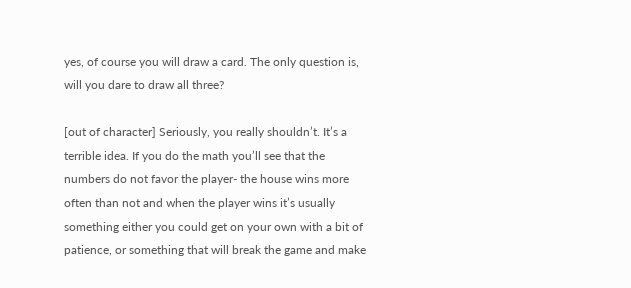yes, of course you will draw a card. The only question is, will you dare to draw all three?

[out of character] Seriously, you really shouldn’t. It’s a terrible idea. If you do the math you’ll see that the numbers do not favor the player- the house wins more often than not and when the player wins it’s usually something either you could get on your own with a bit of patience, or something that will break the game and make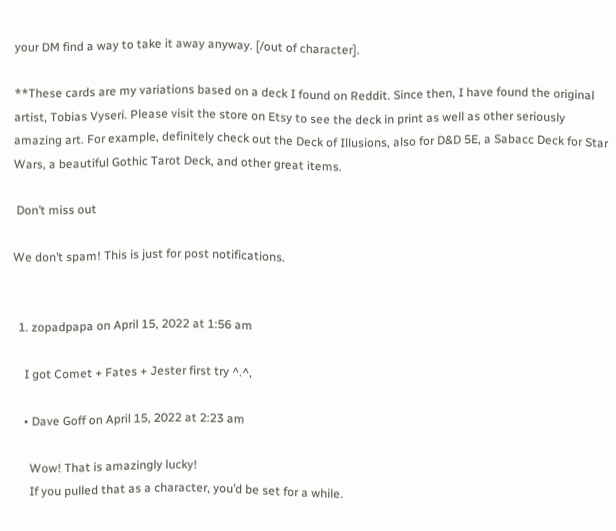your DM find a way to take it away anyway. [/out of character].

**These cards are my variations based on a deck I found on Reddit. Since then, I have found the original artist, Tobias Vyseri. Please visit the store on Etsy to see the deck in print as well as other seriously amazing art. For example, definitely check out the Deck of Illusions, also for D&D 5E, a Sabacc Deck for Star Wars, a beautiful Gothic Tarot Deck, and other great items.

 Don’t miss out

We don’t spam! This is just for post notifications.


  1. zopadpapa on April 15, 2022 at 1:56 am

    I got Comet + Fates + Jester first try ^.^,

    • Dave Goff on April 15, 2022 at 2:23 am

      Wow! That is amazingly lucky!
      If you pulled that as a character, you’d be set for a while.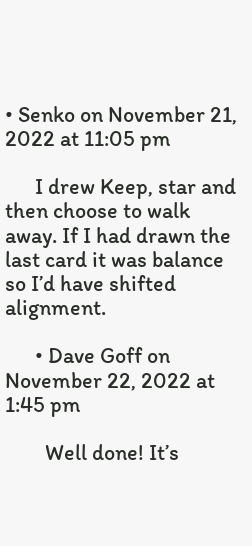• Senko on November 21, 2022 at 11:05 pm

      I drew Keep, star and then choose to walk away. If I had drawn the last card it was balance so I’d have shifted alignment.

      • Dave Goff on November 22, 2022 at 1:45 pm

        Well done! It’s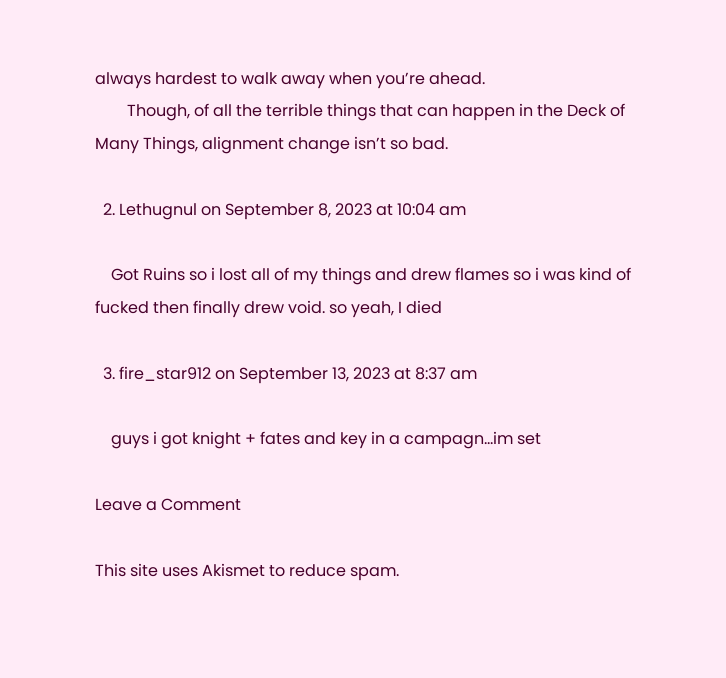always hardest to walk away when you’re ahead.
        Though, of all the terrible things that can happen in the Deck of Many Things, alignment change isn’t so bad.

  2. Lethugnul on September 8, 2023 at 10:04 am

    Got Ruins so i lost all of my things and drew flames so i was kind of fucked then finally drew void. so yeah, I died

  3. fire_star912 on September 13, 2023 at 8:37 am

    guys i got knight + fates and key in a campagn…im set

Leave a Comment

This site uses Akismet to reduce spam.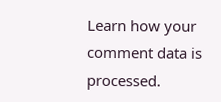Learn how your comment data is processed.